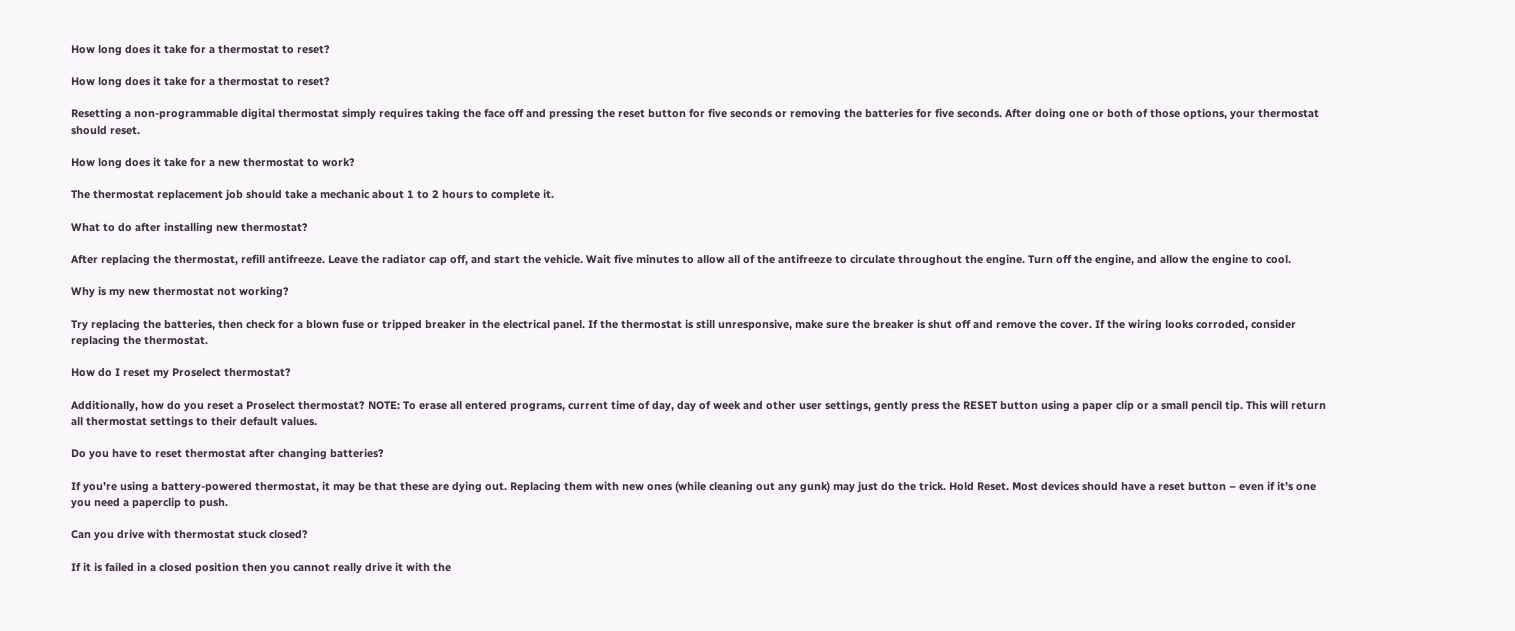How long does it take for a thermostat to reset?

How long does it take for a thermostat to reset?

Resetting a non-programmable digital thermostat simply requires taking the face off and pressing the reset button for five seconds or removing the batteries for five seconds. After doing one or both of those options, your thermostat should reset.

How long does it take for a new thermostat to work?

The thermostat replacement job should take a mechanic about 1 to 2 hours to complete it.

What to do after installing new thermostat?

After replacing the thermostat, refill antifreeze. Leave the radiator cap off, and start the vehicle. Wait five minutes to allow all of the antifreeze to circulate throughout the engine. Turn off the engine, and allow the engine to cool.

Why is my new thermostat not working?

Try replacing the batteries, then check for a blown fuse or tripped breaker in the electrical panel. If the thermostat is still unresponsive, make sure the breaker is shut off and remove the cover. If the wiring looks corroded, consider replacing the thermostat.

How do I reset my Proselect thermostat?

Additionally, how do you reset a Proselect thermostat? NOTE: To erase all entered programs, current time of day, day of week and other user settings, gently press the RESET button using a paper clip or a small pencil tip. This will return all thermostat settings to their default values.

Do you have to reset thermostat after changing batteries?

If you’re using a battery-powered thermostat, it may be that these are dying out. Replacing them with new ones (while cleaning out any gunk) may just do the trick. Hold Reset. Most devices should have a reset button – even if it’s one you need a paperclip to push.

Can you drive with thermostat stuck closed?

If it is failed in a closed position then you cannot really drive it with the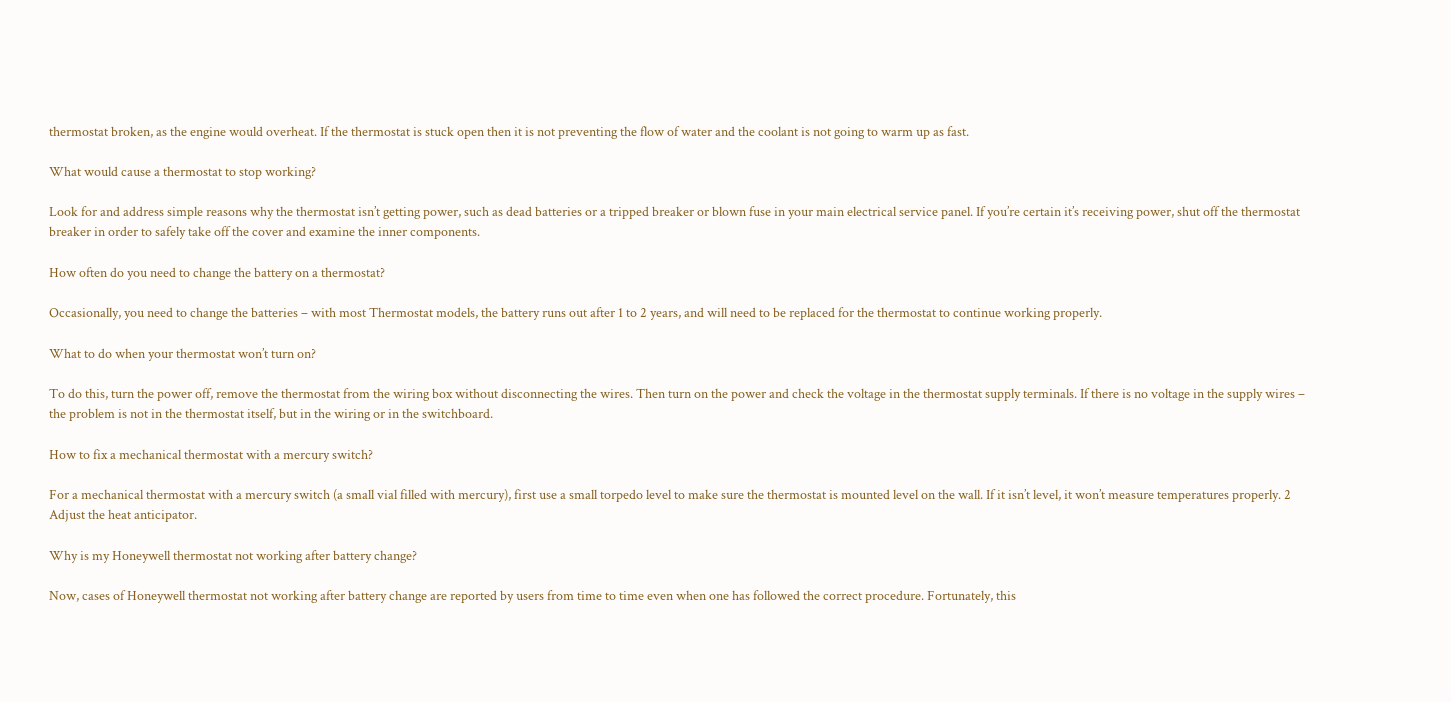thermostat broken, as the engine would overheat. If the thermostat is stuck open then it is not preventing the flow of water and the coolant is not going to warm up as fast.

What would cause a thermostat to stop working?

Look for and address simple reasons why the thermostat isn’t getting power, such as dead batteries or a tripped breaker or blown fuse in your main electrical service panel. If you’re certain it’s receiving power, shut off the thermostat breaker in order to safely take off the cover and examine the inner components.

How often do you need to change the battery on a thermostat?

Occasionally, you need to change the batteries – with most Thermostat models, the battery runs out after 1 to 2 years, and will need to be replaced for the thermostat to continue working properly.

What to do when your thermostat won’t turn on?

To do this, turn the power off, remove the thermostat from the wiring box without disconnecting the wires. Then turn on the power and check the voltage in the thermostat supply terminals. If there is no voltage in the supply wires – the problem is not in the thermostat itself, but in the wiring or in the switchboard.

How to fix a mechanical thermostat with a mercury switch?

For a mechanical thermostat with a mercury switch (a small vial filled with mercury), first use a small torpedo level to make sure the thermostat is mounted level on the wall. If it isn’t level, it won’t measure temperatures properly. 2 Adjust the heat anticipator.

Why is my Honeywell thermostat not working after battery change?

Now, cases of Honeywell thermostat not working after battery change are reported by users from time to time even when one has followed the correct procedure. Fortunately, this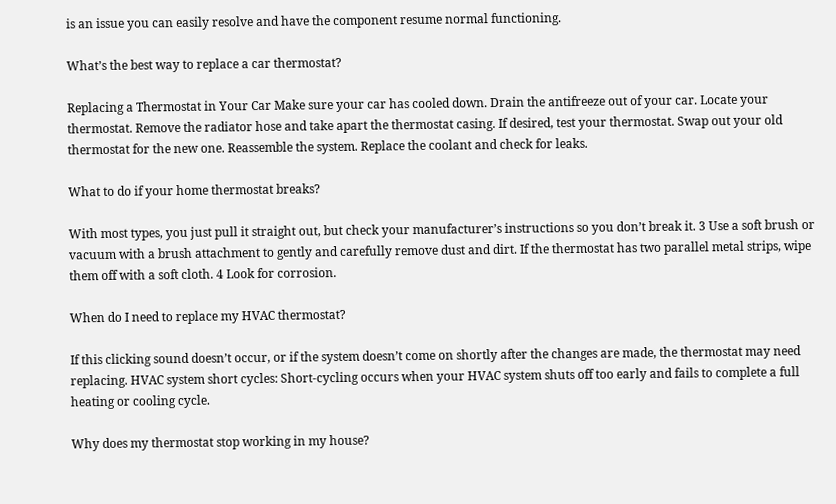is an issue you can easily resolve and have the component resume normal functioning.

What’s the best way to replace a car thermostat?

Replacing a Thermostat in Your Car Make sure your car has cooled down. Drain the antifreeze out of your car. Locate your thermostat. Remove the radiator hose and take apart the thermostat casing. If desired, test your thermostat. Swap out your old thermostat for the new one. Reassemble the system. Replace the coolant and check for leaks.

What to do if your home thermostat breaks?

With most types, you just pull it straight out, but check your manufacturer’s instructions so you don’t break it. 3 Use a soft brush or vacuum with a brush attachment to gently and carefully remove dust and dirt. If the thermostat has two parallel metal strips, wipe them off with a soft cloth. 4 Look for corrosion.

When do I need to replace my HVAC thermostat?

If this clicking sound doesn’t occur, or if the system doesn’t come on shortly after the changes are made, the thermostat may need replacing. HVAC system short cycles: Short-cycling occurs when your HVAC system shuts off too early and fails to complete a full heating or cooling cycle.

Why does my thermostat stop working in my house?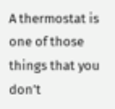A thermostat is one of those things that you don’t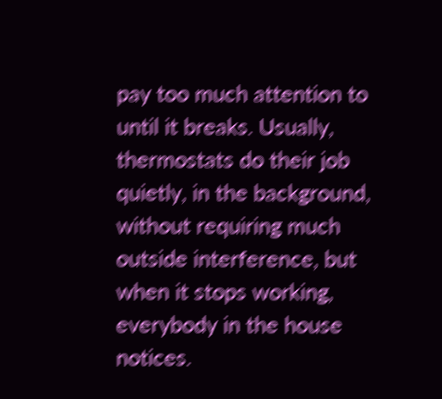pay too much attention to until it breaks. Usually, thermostats do their job quietly, in the background, without requiring much outside interference, but when it stops working, everybody in the house notices.